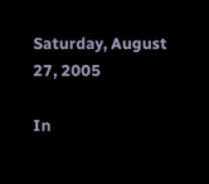Saturday, August 27, 2005

In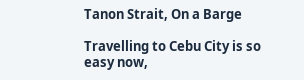Tanon Strait, On a Barge

Travelling to Cebu City is so easy now,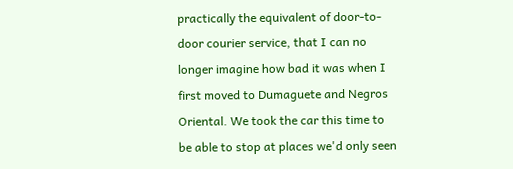practically the equivalent of door-to-door courier service, that I can no longer imagine how bad it was when I first moved to Dumaguete and Negros Oriental. We took the car this time to be able to stop at places we'd only seen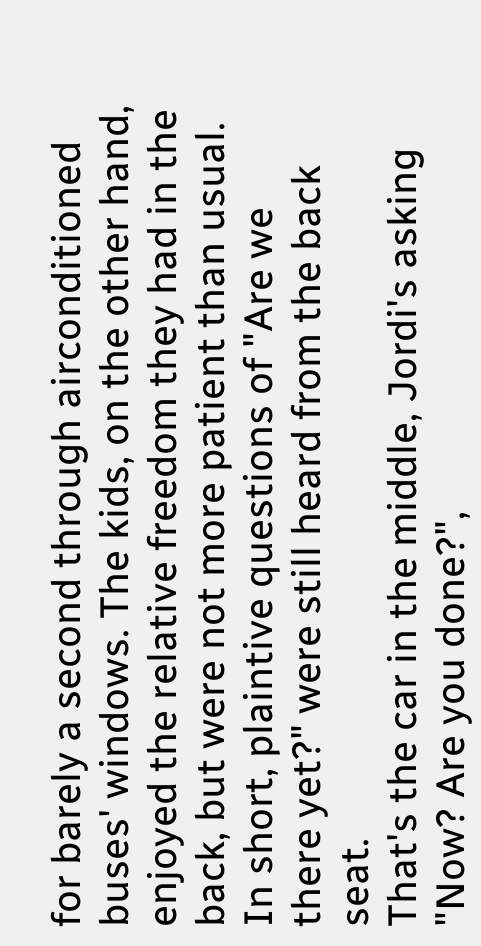for barely a second through airconditioned buses' windows. The kids, on the other hand, enjoyed the relative freedom they had in the back, but were not more patient than usual. In short, plaintive questions of "Are we there yet?" were still heard from the back seat.
That's the car in the middle, Jordi's asking "Now? Are you done?",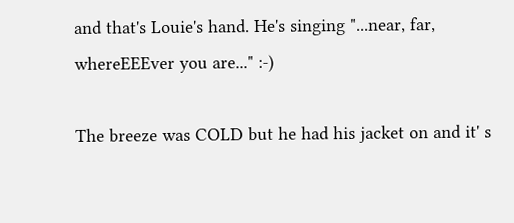and that's Louie's hand. He's singing "...near, far, whereEEEver you are..." :-)

The breeze was COLD but he had his jacket on and it' s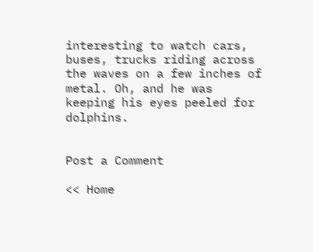interesting to watch cars, buses, trucks riding across the waves on a few inches of metal. Oh, and he was keeping his eyes peeled for dolphins.


Post a Comment

<< Home